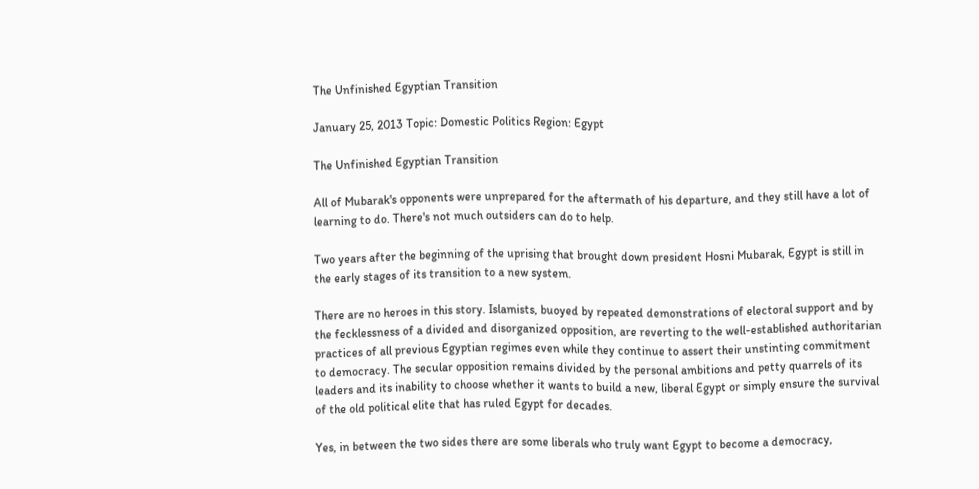The Unfinished Egyptian Transition

January 25, 2013 Topic: Domestic Politics Region: Egypt

The Unfinished Egyptian Transition

All of Mubarak's opponents were unprepared for the aftermath of his departure, and they still have a lot of learning to do. There's not much outsiders can do to help.

Two years after the beginning of the uprising that brought down president Hosni Mubarak, Egypt is still in the early stages of its transition to a new system.

There are no heroes in this story. Islamists, buoyed by repeated demonstrations of electoral support and by the fecklessness of a divided and disorganized opposition, are reverting to the well-established authoritarian practices of all previous Egyptian regimes even while they continue to assert their unstinting commitment to democracy. The secular opposition remains divided by the personal ambitions and petty quarrels of its leaders and its inability to choose whether it wants to build a new, liberal Egypt or simply ensure the survival of the old political elite that has ruled Egypt for decades.

Yes, in between the two sides there are some liberals who truly want Egypt to become a democracy,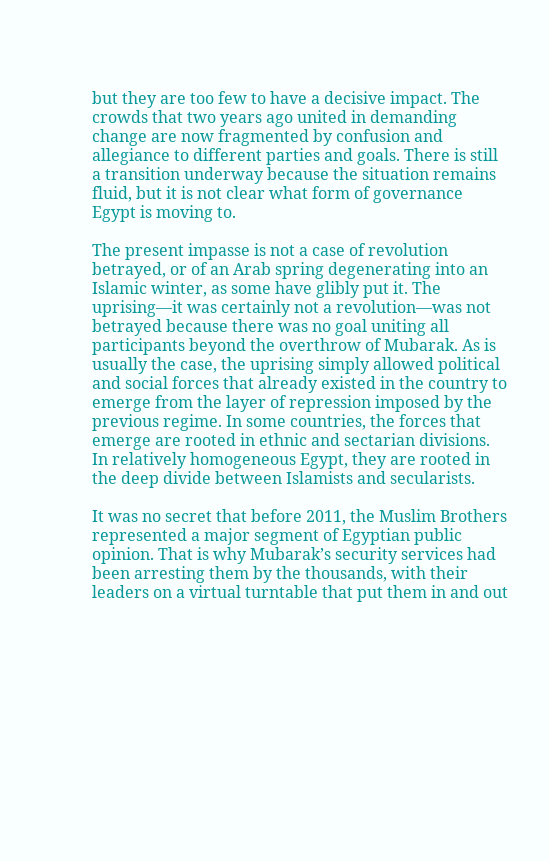but they are too few to have a decisive impact. The crowds that two years ago united in demanding change are now fragmented by confusion and allegiance to different parties and goals. There is still a transition underway because the situation remains fluid, but it is not clear what form of governance Egypt is moving to.

The present impasse is not a case of revolution betrayed, or of an Arab spring degenerating into an Islamic winter, as some have glibly put it. The uprising—it was certainly not a revolution—was not betrayed because there was no goal uniting all participants beyond the overthrow of Mubarak. As is usually the case, the uprising simply allowed political and social forces that already existed in the country to emerge from the layer of repression imposed by the previous regime. In some countries, the forces that emerge are rooted in ethnic and sectarian divisions. In relatively homogeneous Egypt, they are rooted in the deep divide between Islamists and secularists.

It was no secret that before 2011, the Muslim Brothers represented a major segment of Egyptian public opinion. That is why Mubarak’s security services had been arresting them by the thousands, with their leaders on a virtual turntable that put them in and out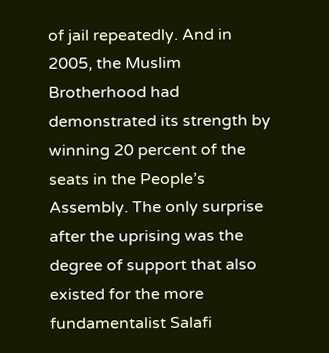of jail repeatedly. And in 2005, the Muslim Brotherhood had demonstrated its strength by winning 20 percent of the seats in the People’s Assembly. The only surprise after the uprising was the degree of support that also existed for the more fundamentalist Salafi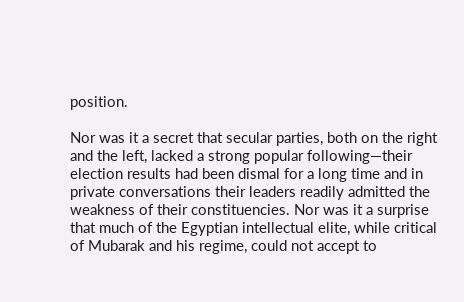position.

Nor was it a secret that secular parties, both on the right and the left, lacked a strong popular following—their election results had been dismal for a long time and in private conversations their leaders readily admitted the weakness of their constituencies. Nor was it a surprise that much of the Egyptian intellectual elite, while critical of Mubarak and his regime, could not accept to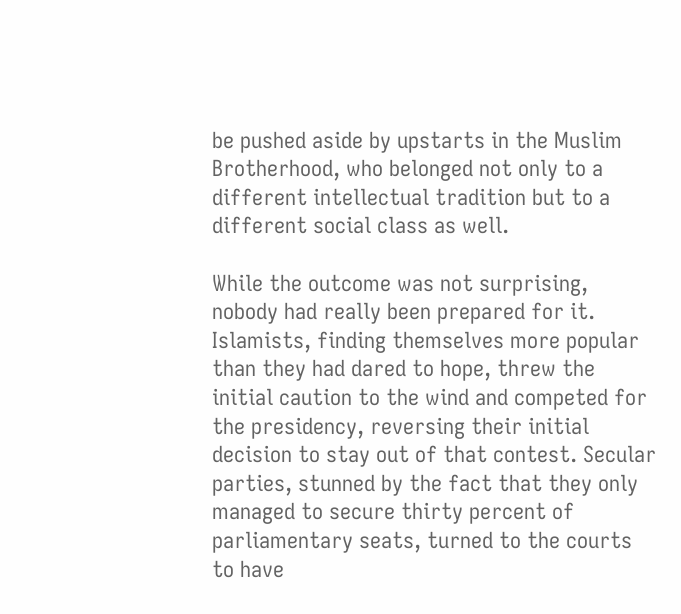be pushed aside by upstarts in the Muslim Brotherhood, who belonged not only to a different intellectual tradition but to a different social class as well.

While the outcome was not surprising, nobody had really been prepared for it. Islamists, finding themselves more popular than they had dared to hope, threw the initial caution to the wind and competed for the presidency, reversing their initial decision to stay out of that contest. Secular parties, stunned by the fact that they only managed to secure thirty percent of parliamentary seats, turned to the courts to have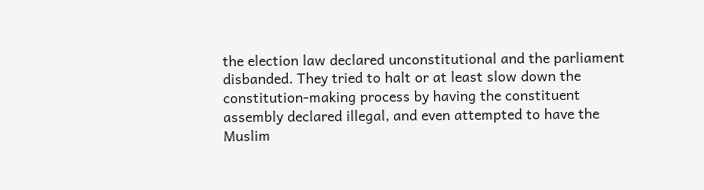the election law declared unconstitutional and the parliament disbanded. They tried to halt or at least slow down the constitution-making process by having the constituent assembly declared illegal, and even attempted to have the Muslim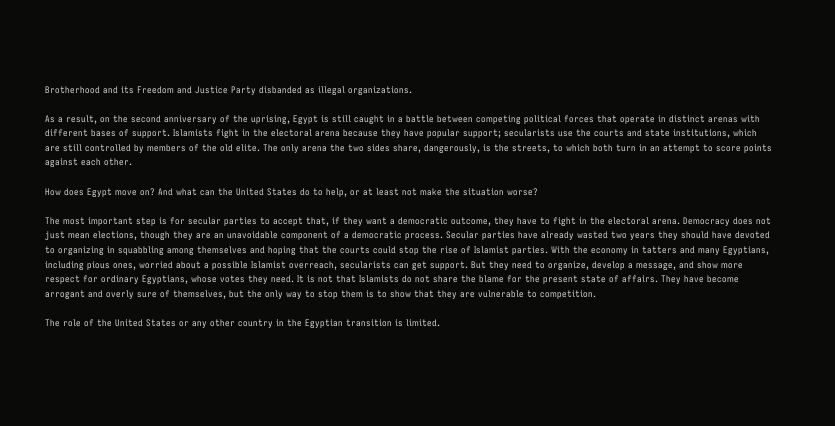Brotherhood and its Freedom and Justice Party disbanded as illegal organizations.

As a result, on the second anniversary of the uprising, Egypt is still caught in a battle between competing political forces that operate in distinct arenas with different bases of support. Islamists fight in the electoral arena because they have popular support; secularists use the courts and state institutions, which are still controlled by members of the old elite. The only arena the two sides share, dangerously, is the streets, to which both turn in an attempt to score points against each other.

How does Egypt move on? And what can the United States do to help, or at least not make the situation worse?

The most important step is for secular parties to accept that, if they want a democratic outcome, they have to fight in the electoral arena. Democracy does not just mean elections, though they are an unavoidable component of a democratic process. Secular parties have already wasted two years they should have devoted to organizing in squabbling among themselves and hoping that the courts could stop the rise of Islamist parties. With the economy in tatters and many Egyptians, including pious ones, worried about a possible Islamist overreach, secularists can get support. But they need to organize, develop a message, and show more respect for ordinary Egyptians, whose votes they need. It is not that Islamists do not share the blame for the present state of affairs. They have become arrogant and overly sure of themselves, but the only way to stop them is to show that they are vulnerable to competition.

The role of the United States or any other country in the Egyptian transition is limited.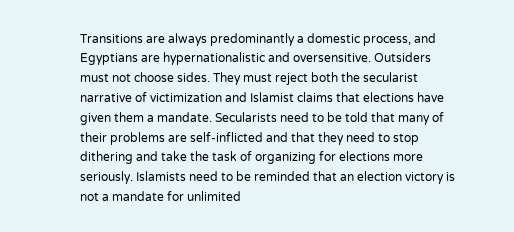Transitions are always predominantly a domestic process, and Egyptians are hypernationalistic and oversensitive. Outsiders must not choose sides. They must reject both the secularist narrative of victimization and Islamist claims that elections have given them a mandate. Secularists need to be told that many of their problems are self-inflicted and that they need to stop dithering and take the task of organizing for elections more seriously. Islamists need to be reminded that an election victory is not a mandate for unlimited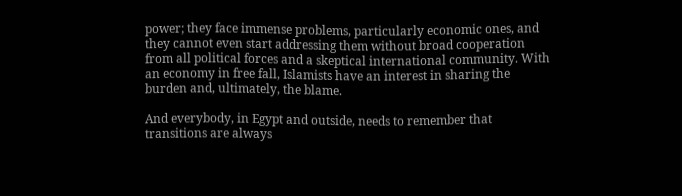power; they face immense problems, particularly economic ones, and they cannot even start addressing them without broad cooperation from all political forces and a skeptical international community. With an economy in free fall, Islamists have an interest in sharing the burden and, ultimately, the blame.

And everybody, in Egypt and outside, needs to remember that transitions are always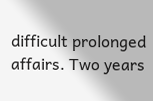difficult prolonged affairs. Two years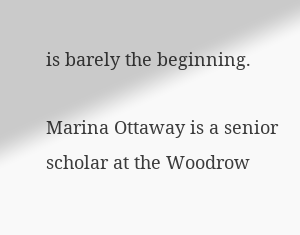is barely the beginning.

Marina Ottaway is a senior scholar at the Woodrow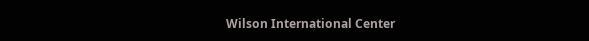Wilson International Center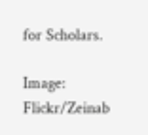for Scholars.

Image: Flickr/Zeinab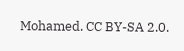Mohamed. CC BY-SA 2.0.